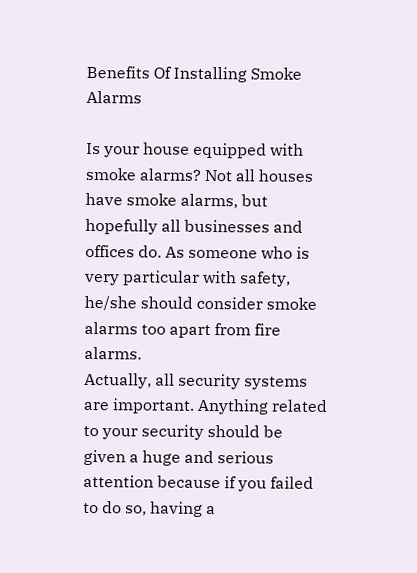Benefits Of Installing Smoke Alarms

Is your house equipped with smoke alarms? Not all houses have smoke alarms, but hopefully all businesses and offices do. As someone who is very particular with safety, he/she should consider smoke alarms too apart from fire alarms.
Actually, all security systems are important. Anything related to your security should be given a huge and serious attention because if you failed to do so, having a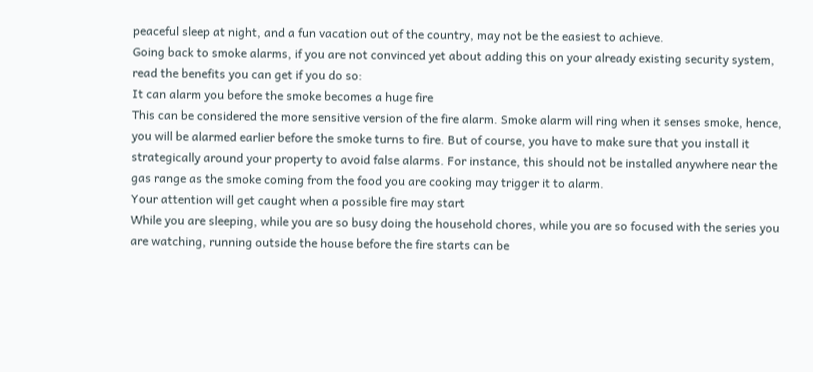peaceful sleep at night, and a fun vacation out of the country, may not be the easiest to achieve.
Going back to smoke alarms, if you are not convinced yet about adding this on your already existing security system, read the benefits you can get if you do so:
It can alarm you before the smoke becomes a huge fire
This can be considered the more sensitive version of the fire alarm. Smoke alarm will ring when it senses smoke, hence, you will be alarmed earlier before the smoke turns to fire. But of course, you have to make sure that you install it strategically around your property to avoid false alarms. For instance, this should not be installed anywhere near the gas range as the smoke coming from the food you are cooking may trigger it to alarm.
Your attention will get caught when a possible fire may start
While you are sleeping, while you are so busy doing the household chores, while you are so focused with the series you are watching, running outside the house before the fire starts can be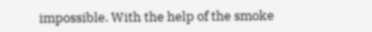impossible. With the help of the smoke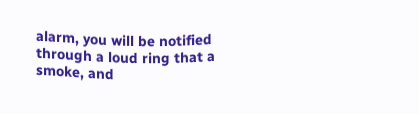alarm, you will be notified through a loud ring that a smoke, and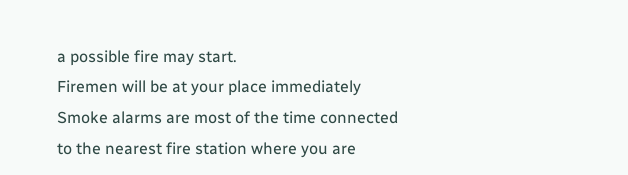a possible fire may start.
Firemen will be at your place immediately
Smoke alarms are most of the time connected to the nearest fire station where you are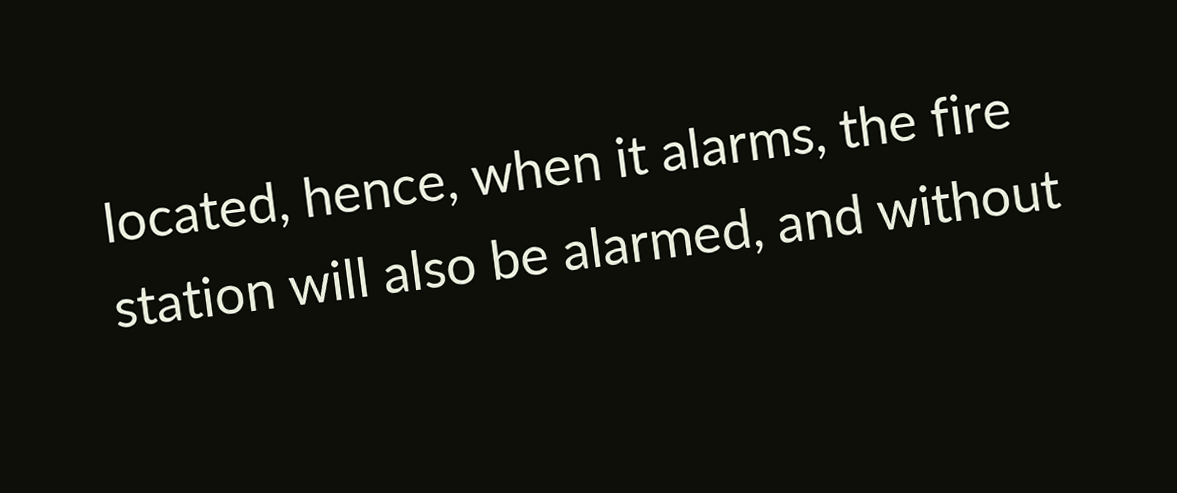located, hence, when it alarms, the fire station will also be alarmed, and without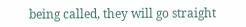being called, they will go straight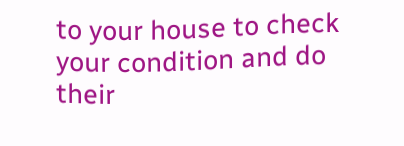to your house to check your condition and do their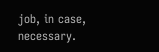job, in case, necessary.